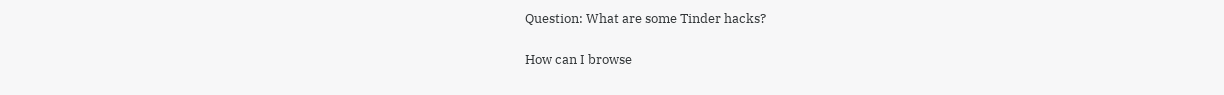Question: What are some Tinder hacks?

How can I browse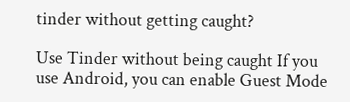tinder without getting caught?

Use Tinder without being caught If you use Android, you can enable Guest Mode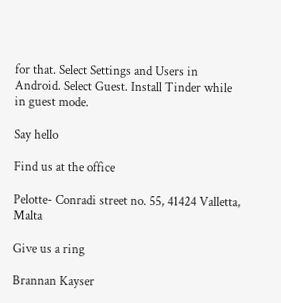for that. Select Settings and Users in Android. Select Guest. Install Tinder while in guest mode.

Say hello

Find us at the office

Pelotte- Conradi street no. 55, 41424 Valletta, Malta

Give us a ring

Brannan Kayser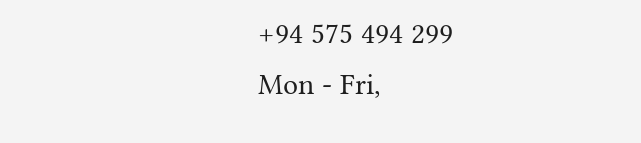+94 575 494 299
Mon - Fri,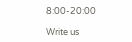8:00-20:00

Write us